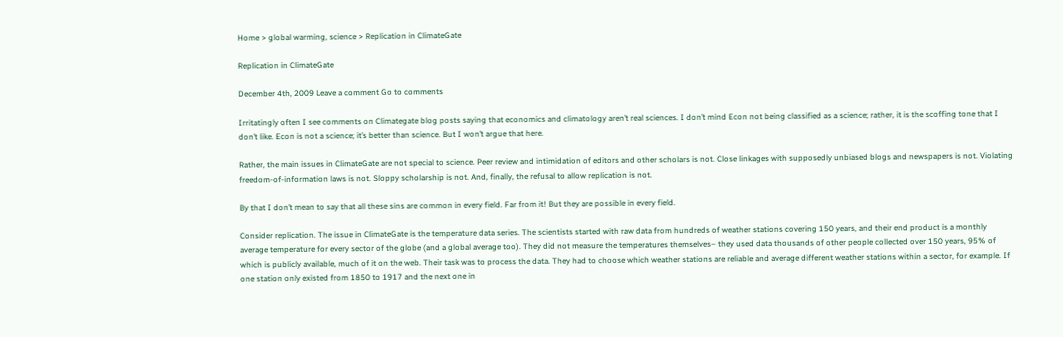Home > global warming, science > Replication in ClimateGate

Replication in ClimateGate

December 4th, 2009 Leave a comment Go to comments

Irritatingly often I see comments on Climategate blog posts saying that economics and climatology aren’t real sciences. I don’t mind Econ not being classified as a science; rather, it is the scoffing tone that I don’t like. Econ is not a science; it’s better than science. But I won’t argue that here.

Rather, the main issues in ClimateGate are not special to science. Peer review and intimidation of editors and other scholars is not. Close linkages with supposedly unbiased blogs and newspapers is not. Violating freedom-of-information laws is not. Sloppy scholarship is not. And, finally, the refusal to allow replication is not.

By that I don’t mean to say that all these sins are common in every field. Far from it! But they are possible in every field.

Consider replication. The issue in ClimateGate is the temperature data series. The scientists started with raw data from hundreds of weather stations covering 150 years, and their end product is a monthly average temperature for every sector of the globe (and a global average too). They did not measure the temperatures themselves– they used data thousands of other people collected over 150 years, 95% of which is publicly available, much of it on the web. Their task was to process the data. They had to choose which weather stations are reliable and average different weather stations within a sector, for example. If one station only existed from 1850 to 1917 and the next one in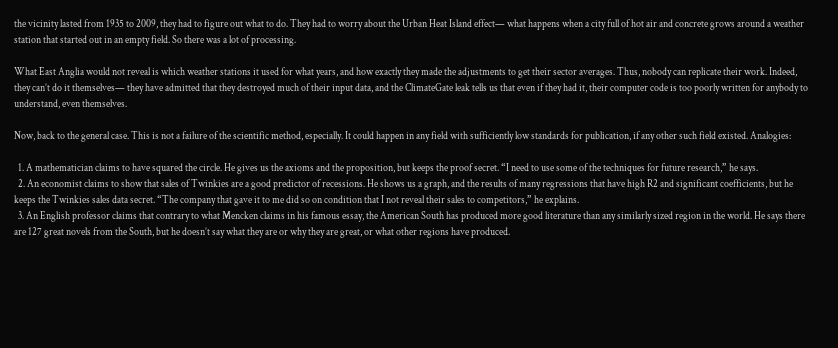the vicinity lasted from 1935 to 2009, they had to figure out what to do. They had to worry about the Urban Heat Island effect— what happens when a city full of hot air and concrete grows around a weather station that started out in an empty field. So there was a lot of processing.

What East Anglia would not reveal is which weather stations it used for what years, and how exactly they made the adjustments to get their sector averages. Thus, nobody can replicate their work. Indeed, they can’t do it themselves— they have admitted that they destroyed much of their input data, and the ClimateGate leak tells us that even if they had it, their computer code is too poorly written for anybody to understand, even themselves.

Now, back to the general case. This is not a failure of the scientific method, especially. It could happen in any field with sufficiently low standards for publication, if any other such field existed. Analogies:

  1. A mathematician claims to have squared the circle. He gives us the axioms and the proposition, but keeps the proof secret. “I need to use some of the techniques for future research,” he says.
  2. An economist claims to show that sales of Twinkies are a good predictor of recessions. He shows us a graph, and the results of many regressions that have high R2 and significant coefficients, but he keeps the Twinkies sales data secret. “The company that gave it to me did so on condition that I not reveal their sales to competitors,” he explains.
  3. An English professor claims that contrary to what Mencken claims in his famous essay, the American South has produced more good literature than any similarly sized region in the world. He says there are 127 great novels from the South, but he doesn’t say what they are or why they are great, or what other regions have produced.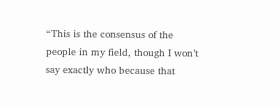“This is the consensus of the people in my field, though I won’t say exactly who because that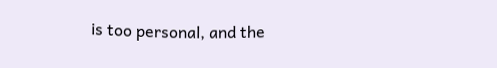is too personal, and the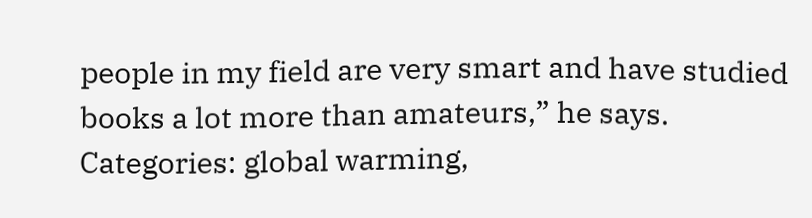people in my field are very smart and have studied books a lot more than amateurs,” he says.
Categories: global warming,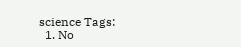science Tags:
  1. No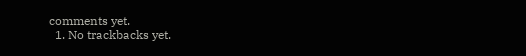comments yet.
  1. No trackbacks yet.